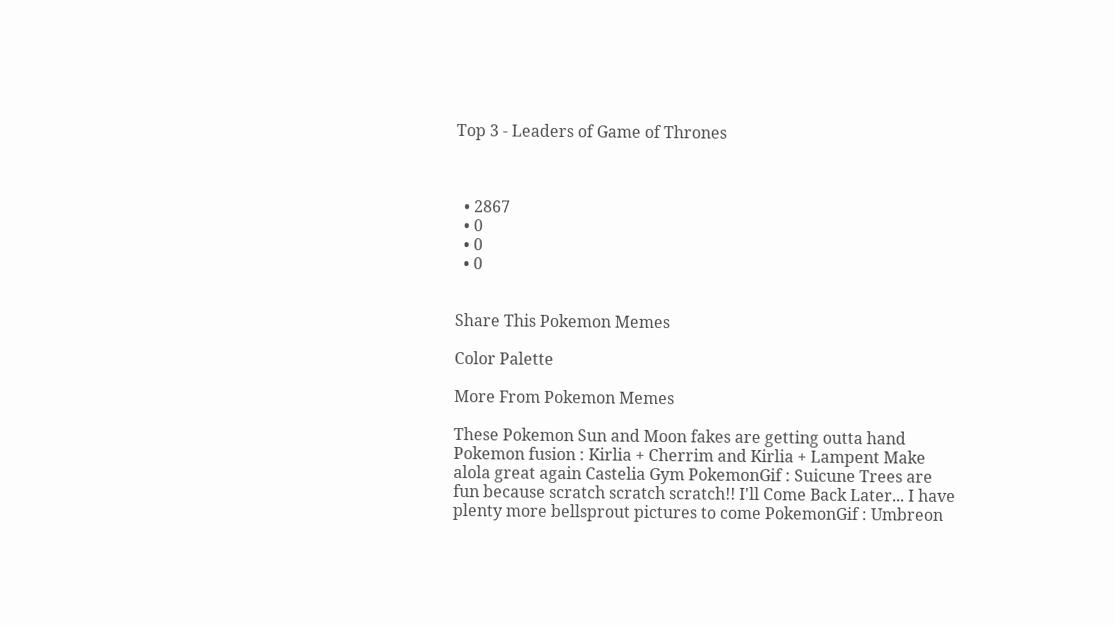Top 3 - Leaders of Game of Thrones



  • 2867
  • 0
  • 0
  • 0


Share This Pokemon Memes

Color Palette

More From Pokemon Memes

These Pokemon Sun and Moon fakes are getting outta hand Pokemon fusion : Kirlia + Cherrim and Kirlia + Lampent Make alola great again Castelia Gym PokemonGif : Suicune Trees are fun because scratch scratch scratch!! I'll Come Back Later... I have plenty more bellsprout pictures to come PokemonGif : Umbreon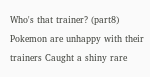Who's that trainer? (part8) Pokemon are unhappy with their trainers Caught a shiny rare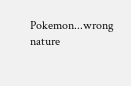Pokemon...wrong nature